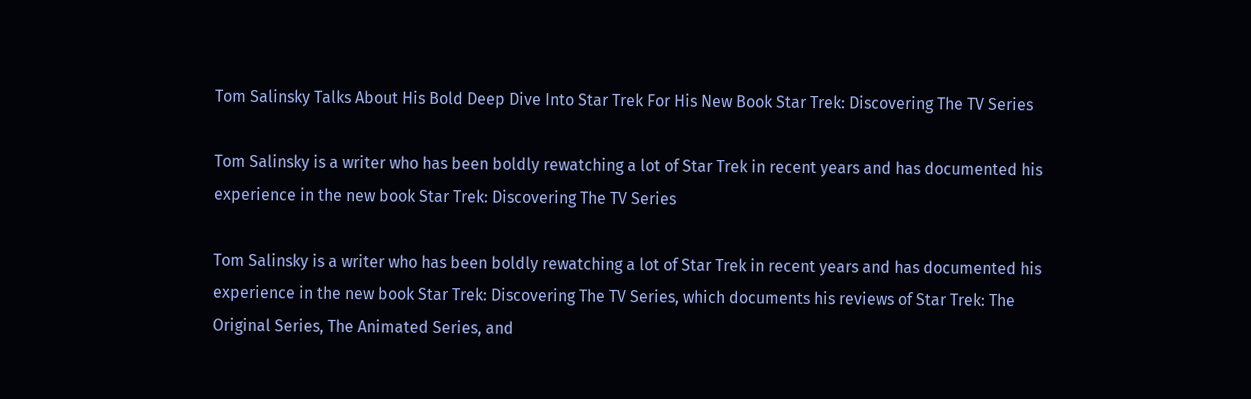Tom Salinsky Talks About His Bold Deep Dive Into Star Trek For His New Book Star Trek: Discovering The TV Series

Tom Salinsky is a writer who has been boldly rewatching a lot of Star Trek in recent years and has documented his experience in the new book Star Trek: Discovering The TV Series

Tom Salinsky is a writer who has been boldly rewatching a lot of Star Trek in recent years and has documented his experience in the new book Star Trek: Discovering The TV Series, which documents his reviews of Star Trek: The Original Series, The Animated Series, and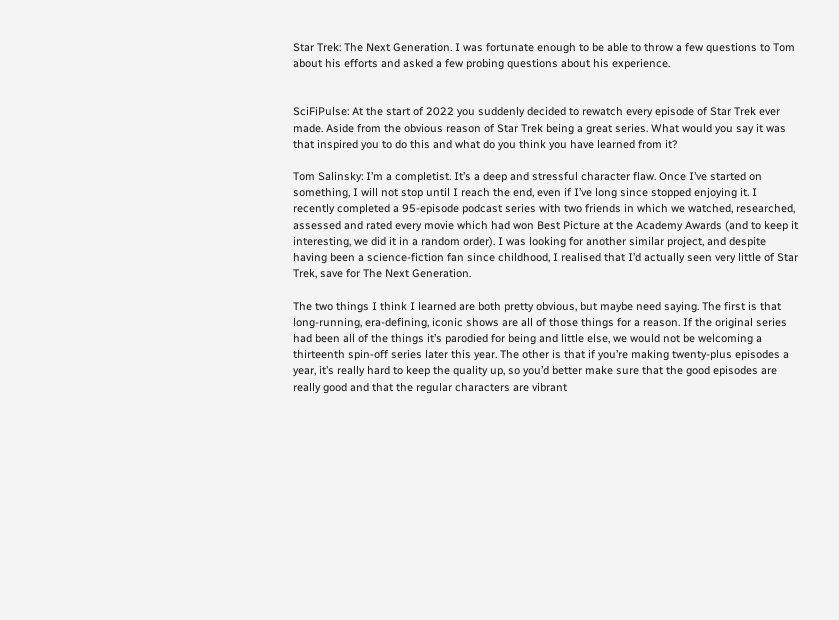Star Trek: The Next Generation. I was fortunate enough to be able to throw a few questions to Tom about his efforts and asked a few probing questions about his experience.


SciFiPulse: At the start of 2022 you suddenly decided to rewatch every episode of Star Trek ever made. Aside from the obvious reason of Star Trek being a great series. What would you say it was that inspired you to do this and what do you think you have learned from it?

Tom Salinsky: I’m a completist. It’s a deep and stressful character flaw. Once I’ve started on something, I will not stop until I reach the end, even if I’ve long since stopped enjoying it. I recently completed a 95-episode podcast series with two friends in which we watched, researched, assessed and rated every movie which had won Best Picture at the Academy Awards (and to keep it interesting, we did it in a random order). I was looking for another similar project, and despite having been a science-fiction fan since childhood, I realised that I’d actually seen very little of Star Trek, save for The Next Generation.

The two things I think I learned are both pretty obvious, but maybe need saying. The first is that long-running, era-defining, iconic shows are all of those things for a reason. If the original series had been all of the things it’s parodied for being and little else, we would not be welcoming a thirteenth spin-off series later this year. The other is that if you’re making twenty-plus episodes a year, it’s really hard to keep the quality up, so you’d better make sure that the good episodes are really good and that the regular characters are vibrant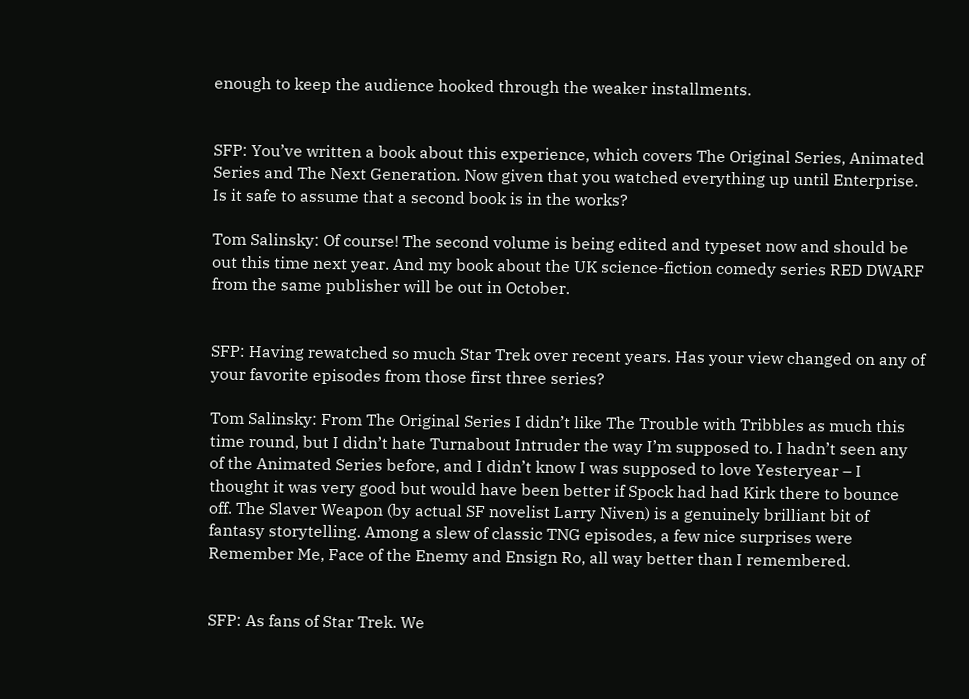enough to keep the audience hooked through the weaker installments.


SFP: You’ve written a book about this experience, which covers The Original Series, Animated Series and The Next Generation. Now given that you watched everything up until Enterprise. Is it safe to assume that a second book is in the works?

Tom Salinsky: Of course! The second volume is being edited and typeset now and should be out this time next year. And my book about the UK science-fiction comedy series RED DWARF from the same publisher will be out in October.


SFP: Having rewatched so much Star Trek over recent years. Has your view changed on any of your favorite episodes from those first three series?

Tom Salinsky: From The Original Series I didn’t like The Trouble with Tribbles as much this time round, but I didn’t hate Turnabout Intruder the way I’m supposed to. I hadn’t seen any of the Animated Series before, and I didn’t know I was supposed to love Yesteryear – I thought it was very good but would have been better if Spock had had Kirk there to bounce off. The Slaver Weapon (by actual SF novelist Larry Niven) is a genuinely brilliant bit of fantasy storytelling. Among a slew of classic TNG episodes, a few nice surprises were Remember Me, Face of the Enemy and Ensign Ro, all way better than I remembered.


SFP: As fans of Star Trek. We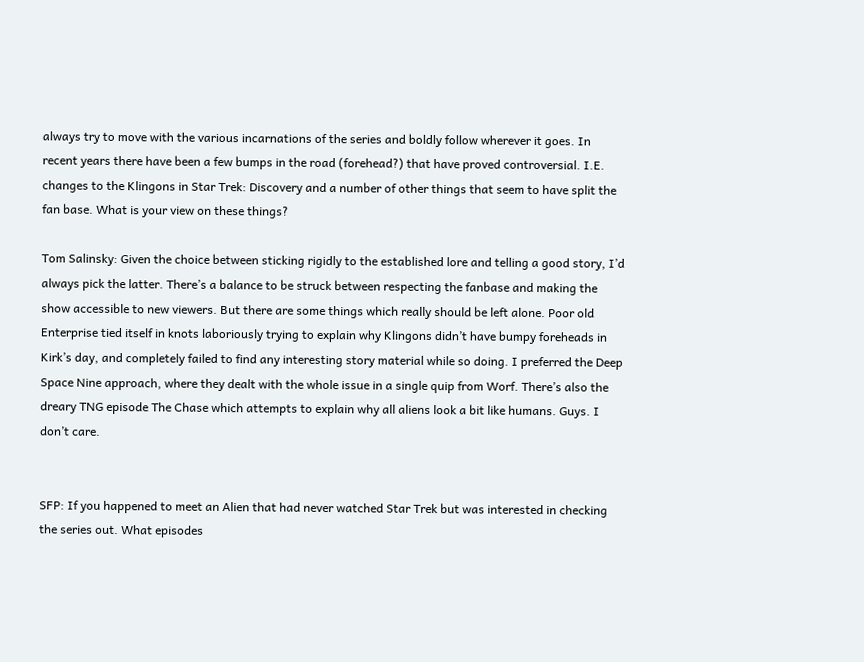always try to move with the various incarnations of the series and boldly follow wherever it goes. In recent years there have been a few bumps in the road (forehead?) that have proved controversial. I.E. changes to the Klingons in Star Trek: Discovery and a number of other things that seem to have split the fan base. What is your view on these things?

Tom Salinsky: Given the choice between sticking rigidly to the established lore and telling a good story, I’d always pick the latter. There’s a balance to be struck between respecting the fanbase and making the show accessible to new viewers. But there are some things which really should be left alone. Poor old Enterprise tied itself in knots laboriously trying to explain why Klingons didn’t have bumpy foreheads in Kirk’s day, and completely failed to find any interesting story material while so doing. I preferred the Deep Space Nine approach, where they dealt with the whole issue in a single quip from Worf. There’s also the dreary TNG episode The Chase which attempts to explain why all aliens look a bit like humans. Guys. I don’t care.


SFP: If you happened to meet an Alien that had never watched Star Trek but was interested in checking the series out. What episodes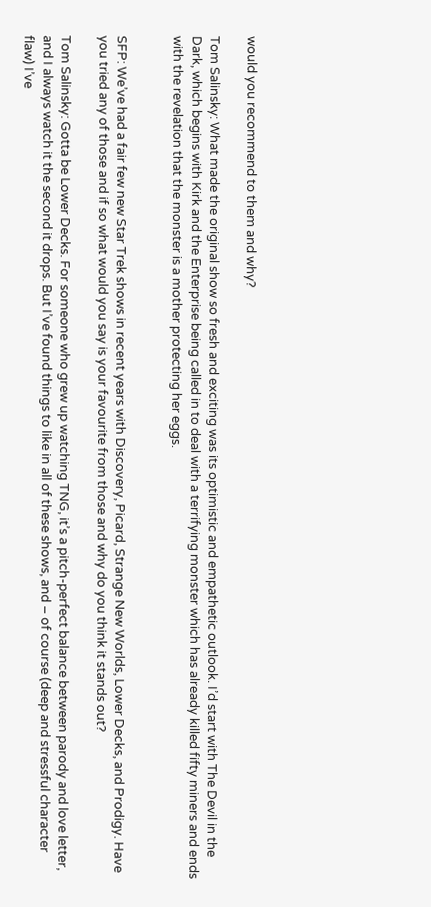would you recommend to them and why?

Tom Salinsky: What made the original show so fresh and exciting was its optimistic and empathetic outlook. I’d start with The Devil in the Dark, which begins with Kirk and the Enterprise being called in to deal with a terrifying monster which has already killed fifty miners and ends with the revelation that the monster is a mother protecting her eggs.


SFP: We’ve had a fair few new Star Trek shows in recent years with Discovery, Picard, Strange New Worlds, Lower Decks, and Prodigy. Have you tried any of those and if so what would you say is your favourite from those and why do you think it stands out?

Tom Salinsky: Gotta be Lower Decks. For someone who grew up watching TNG, it’s a pitch-perfect balance between parody and love letter, and I always watch it the second it drops. But I’ve found things to like in all of these shows, and – of course (deep and stressful character flaw) I’ve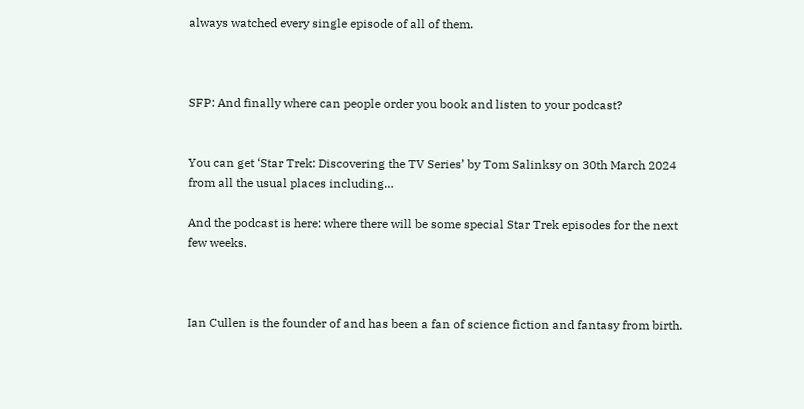always watched every single episode of all of them.



SFP: And finally where can people order you book and listen to your podcast?


You can get ‘Star Trek: Discovering the TV Series’ by Tom Salinksy on 30th March 2024 from all the usual places including…

And the podcast is here: where there will be some special Star Trek episodes for the next few weeks.



Ian Cullen is the founder of and has been a fan of science fiction and fantasy from birth.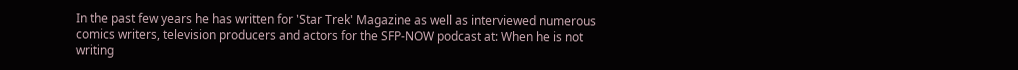In the past few years he has written for 'Star Trek' Magazine as well as interviewed numerous comics writers, television producers and actors for the SFP-NOW podcast at: When he is not writing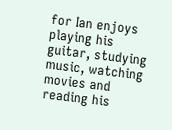for Ian enjoys playing his guitar, studying music, watching movies and reading his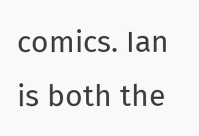comics. Ian is both the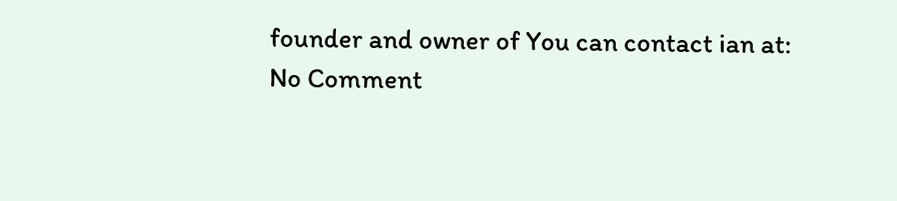founder and owner of You can contact ian at:
No Comment